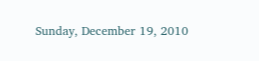Sunday, December 19, 2010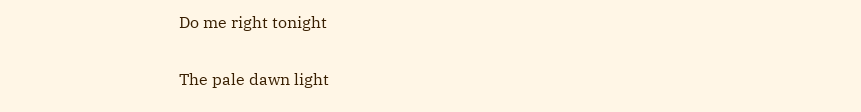Do me right tonight

The pale dawn light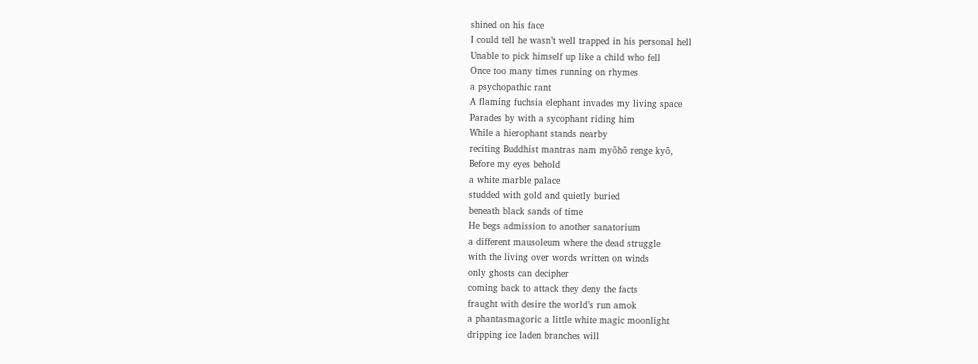shined on his face
I could tell he wasn’t well trapped in his personal hell
Unable to pick himself up like a child who fell
Once too many times running on rhymes
a psychopathic rant
A flaming fuchsia elephant invades my living space
Parades by with a sycophant riding him
While a hierophant stands nearby
reciting Buddhist mantras nam myōhō renge kyō,
Before my eyes behold
a white marble palace
studded with gold and quietly buried
beneath black sands of time
He begs admission to another sanatorium
a different mausoleum where the dead struggle
with the living over words written on winds
only ghosts can decipher
coming back to attack they deny the facts
fraught with desire the world’s run amok
a phantasmagoric a little white magic moonlight
dripping ice laden branches will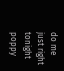do me
just right tonight poppy